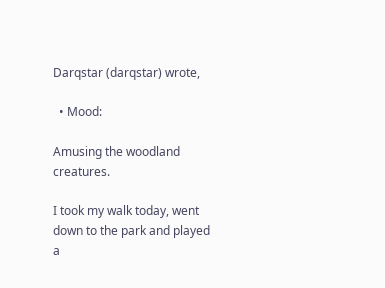Darqstar (darqstar) wrote,

  • Mood:

Amusing the woodland creatures.

I took my walk today, went down to the park and played a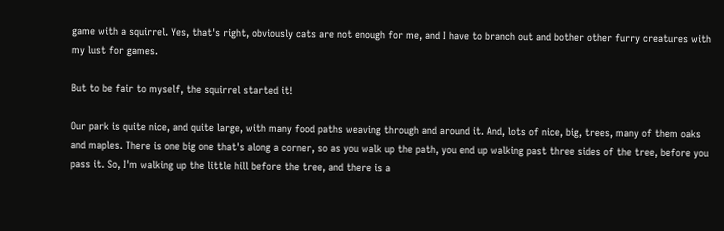game with a squirrel. Yes, that's right, obviously cats are not enough for me, and I have to branch out and bother other furry creatures with my lust for games.

But to be fair to myself, the squirrel started it!

Our park is quite nice, and quite large, with many food paths weaving through and around it. And, lots of nice, big, trees, many of them oaks and maples. There is one big one that's along a corner, so as you walk up the path, you end up walking past three sides of the tree, before you pass it. So, I'm walking up the little hill before the tree, and there is a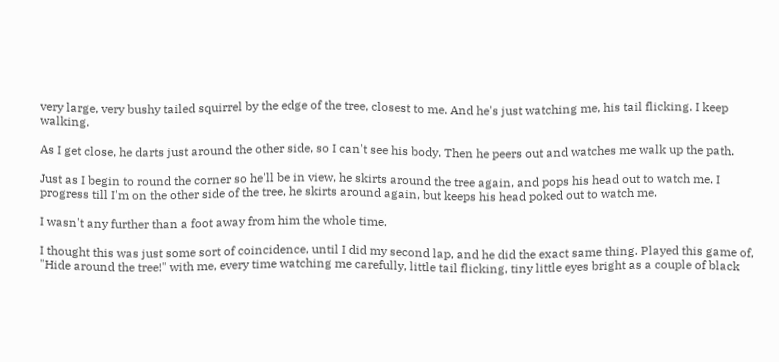very large, very bushy tailed squirrel by the edge of the tree, closest to me. And he's just watching me, his tail flicking. I keep walking.

As I get close, he darts just around the other side, so I can't see his body. Then he peers out and watches me walk up the path.

Just as I begin to round the corner so he'll be in view, he skirts around the tree again, and pops his head out to watch me. I progress till I'm on the other side of the tree, he skirts around again, but keeps his head poked out to watch me.

I wasn't any further than a foot away from him the whole time.

I thought this was just some sort of coincidence, until I did my second lap, and he did the exact same thing. Played this game of, "Hide around the tree!" with me, every time watching me carefully, little tail flicking, tiny little eyes bright as a couple of black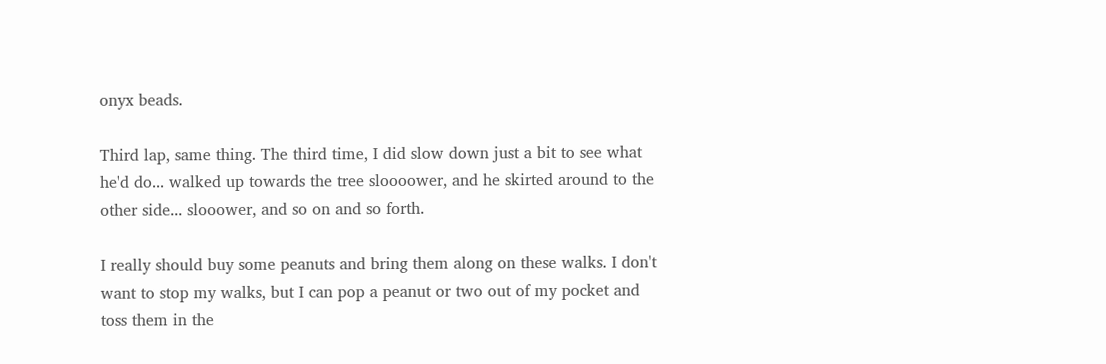onyx beads.

Third lap, same thing. The third time, I did slow down just a bit to see what he'd do... walked up towards the tree sloooower, and he skirted around to the other side... slooower, and so on and so forth.

I really should buy some peanuts and bring them along on these walks. I don't want to stop my walks, but I can pop a peanut or two out of my pocket and toss them in the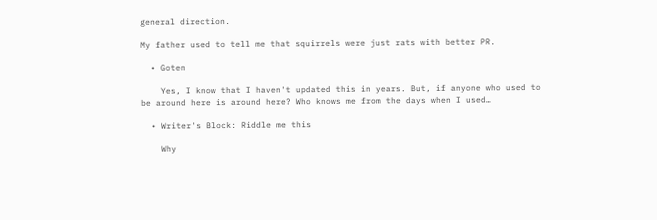general direction.

My father used to tell me that squirrels were just rats with better PR.

  • Goten

    Yes, I know that I haven't updated this in years. But, if anyone who used to be around here is around here? Who knows me from the days when I used…

  • Writer's Block: Riddle me this

    Why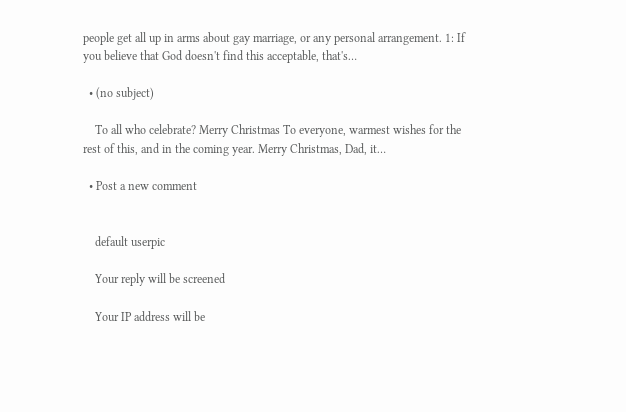people get all up in arms about gay marriage, or any personal arrangement. 1: If you believe that God doesn't find this acceptable, that's…

  • (no subject)

    To all who celebrate? Merry Christmas To everyone, warmest wishes for the rest of this, and in the coming year. Merry Christmas, Dad, it…

  • Post a new comment


    default userpic

    Your reply will be screened

    Your IP address will be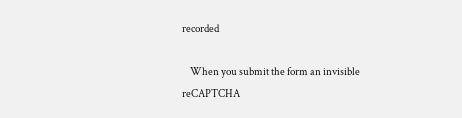recorded

    When you submit the form an invisible reCAPTCHA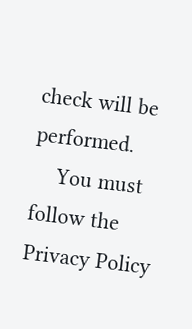check will be performed.
    You must follow the Privacy Policy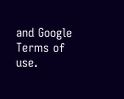and Google Terms of use.